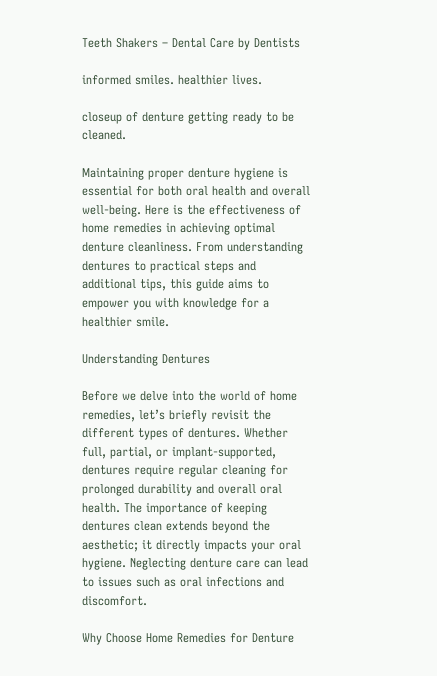Teeth Shakers – Dental Care by Dentists

informed smiles. healthier lives.

closeup of denture getting ready to be cleaned.

Maintaining proper denture hygiene is essential for both oral health and overall well-being. Here is the effectiveness of home remedies in achieving optimal denture cleanliness. From understanding dentures to practical steps and additional tips, this guide aims to empower you with knowledge for a healthier smile.

Understanding Dentures

Before we delve into the world of home remedies, let’s briefly revisit the different types of dentures. Whether full, partial, or implant-supported, dentures require regular cleaning for prolonged durability and overall oral health. The importance of keeping dentures clean extends beyond the aesthetic; it directly impacts your oral hygiene. Neglecting denture care can lead to issues such as oral infections and discomfort.

Why Choose Home Remedies for Denture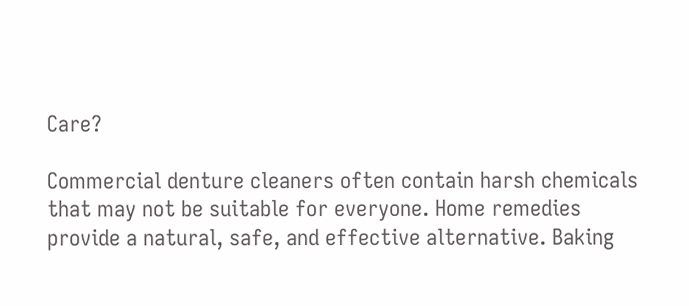Care?

Commercial denture cleaners often contain harsh chemicals that may not be suitable for everyone. Home remedies provide a natural, safe, and effective alternative. Baking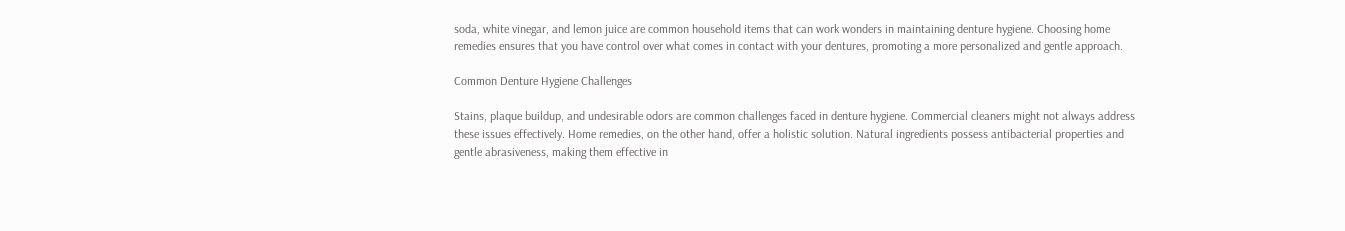soda, white vinegar, and lemon juice are common household items that can work wonders in maintaining denture hygiene. Choosing home remedies ensures that you have control over what comes in contact with your dentures, promoting a more personalized and gentle approach.

Common Denture Hygiene Challenges

Stains, plaque buildup, and undesirable odors are common challenges faced in denture hygiene. Commercial cleaners might not always address these issues effectively. Home remedies, on the other hand, offer a holistic solution. Natural ingredients possess antibacterial properties and gentle abrasiveness, making them effective in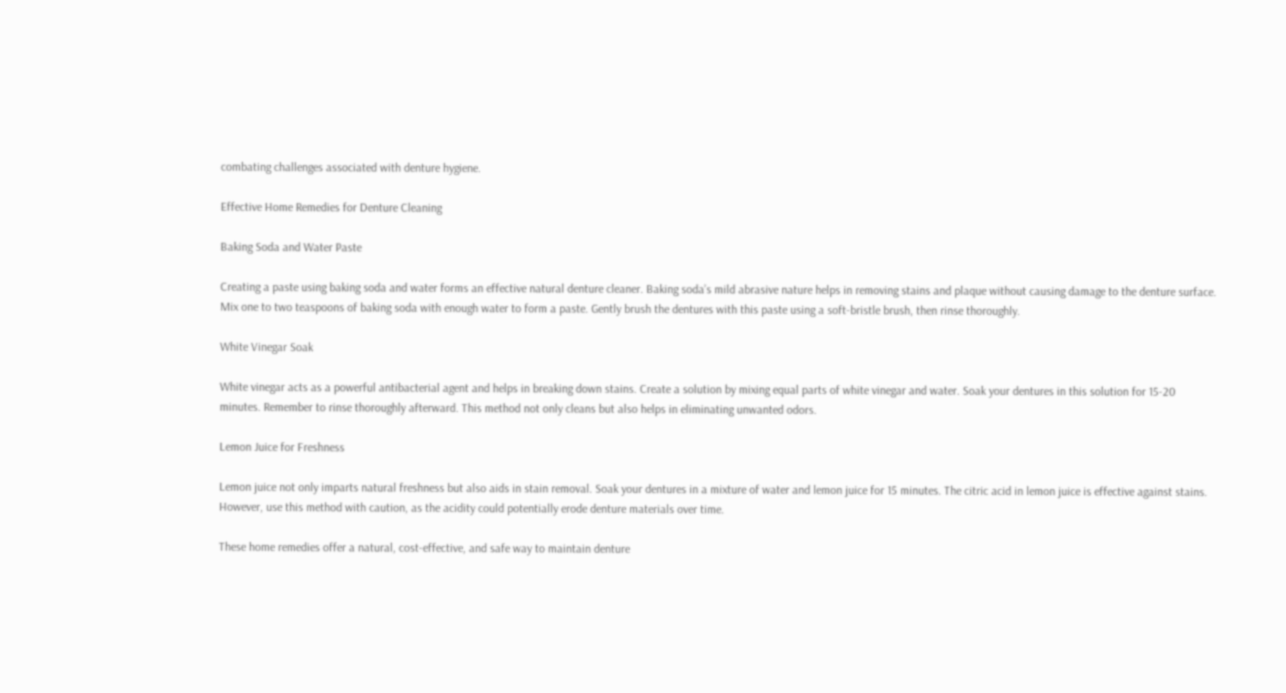combating challenges associated with denture hygiene.

Effective Home Remedies for Denture Cleaning

Baking Soda and Water Paste

Creating a paste using baking soda and water forms an effective natural denture cleaner. Baking soda’s mild abrasive nature helps in removing stains and plaque without causing damage to the denture surface. Mix one to two teaspoons of baking soda with enough water to form a paste. Gently brush the dentures with this paste using a soft-bristle brush, then rinse thoroughly.

White Vinegar Soak

White vinegar acts as a powerful antibacterial agent and helps in breaking down stains. Create a solution by mixing equal parts of white vinegar and water. Soak your dentures in this solution for 15-20 minutes. Remember to rinse thoroughly afterward. This method not only cleans but also helps in eliminating unwanted odors.

Lemon Juice for Freshness

Lemon juice not only imparts natural freshness but also aids in stain removal. Soak your dentures in a mixture of water and lemon juice for 15 minutes. The citric acid in lemon juice is effective against stains. However, use this method with caution, as the acidity could potentially erode denture materials over time.

These home remedies offer a natural, cost-effective, and safe way to maintain denture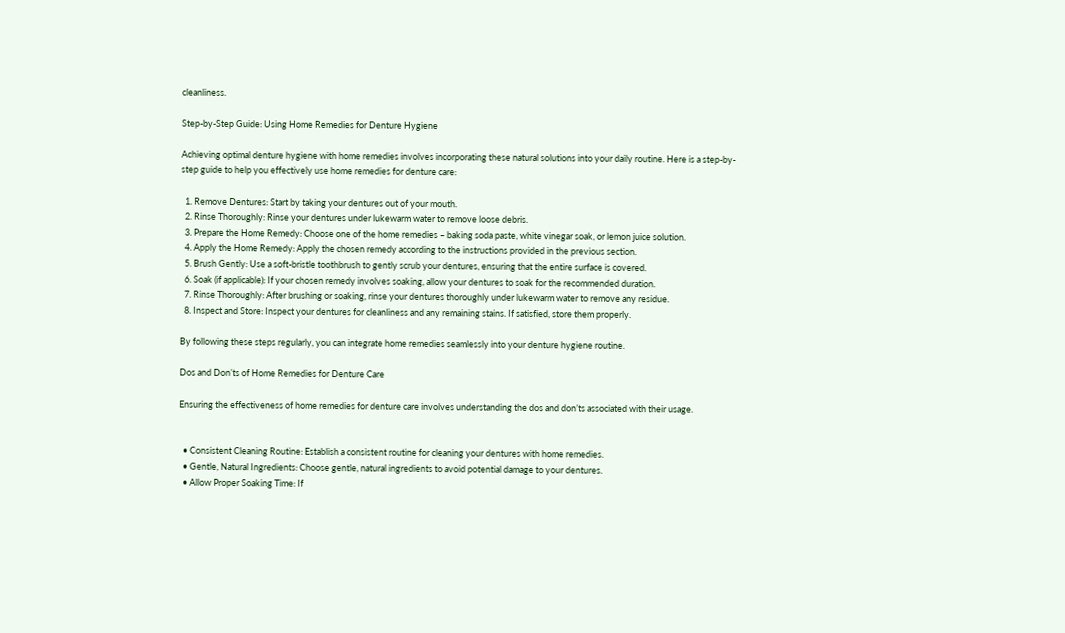cleanliness.

Step-by-Step Guide: Using Home Remedies for Denture Hygiene

Achieving optimal denture hygiene with home remedies involves incorporating these natural solutions into your daily routine. Here is a step-by-step guide to help you effectively use home remedies for denture care:

  1. Remove Dentures: Start by taking your dentures out of your mouth.
  2. Rinse Thoroughly: Rinse your dentures under lukewarm water to remove loose debris.
  3. Prepare the Home Remedy: Choose one of the home remedies – baking soda paste, white vinegar soak, or lemon juice solution.
  4. Apply the Home Remedy: Apply the chosen remedy according to the instructions provided in the previous section.
  5. Brush Gently: Use a soft-bristle toothbrush to gently scrub your dentures, ensuring that the entire surface is covered.
  6. Soak (if applicable): If your chosen remedy involves soaking, allow your dentures to soak for the recommended duration.
  7. Rinse Thoroughly: After brushing or soaking, rinse your dentures thoroughly under lukewarm water to remove any residue.
  8. Inspect and Store: Inspect your dentures for cleanliness and any remaining stains. If satisfied, store them properly.

By following these steps regularly, you can integrate home remedies seamlessly into your denture hygiene routine.

Dos and Don’ts of Home Remedies for Denture Care

Ensuring the effectiveness of home remedies for denture care involves understanding the dos and don’ts associated with their usage.


  • Consistent Cleaning Routine: Establish a consistent routine for cleaning your dentures with home remedies.
  • Gentle, Natural Ingredients: Choose gentle, natural ingredients to avoid potential damage to your dentures.
  • Allow Proper Soaking Time: If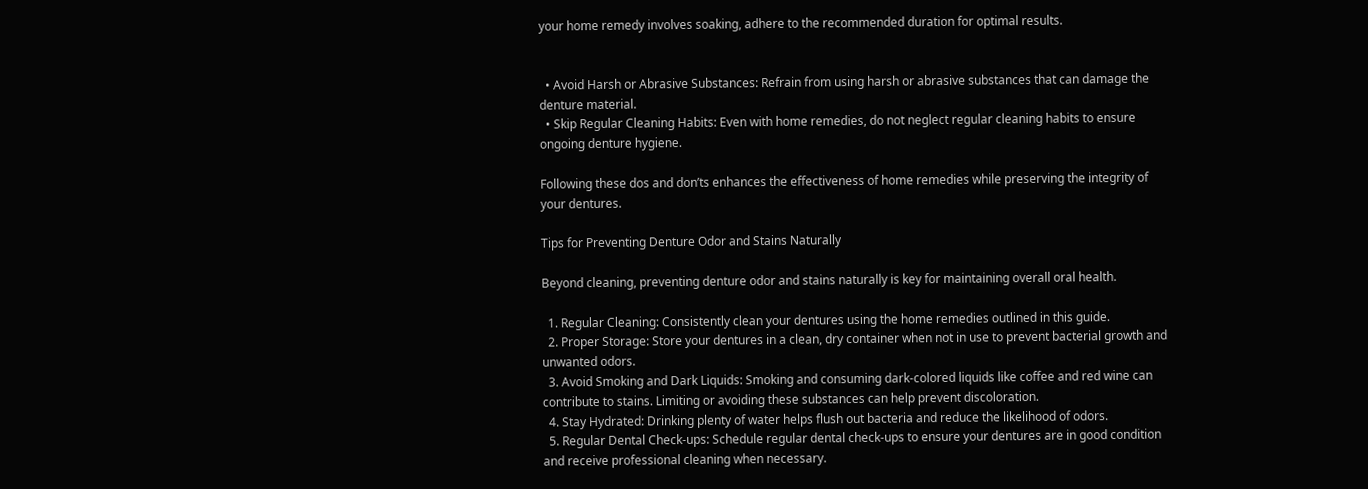your home remedy involves soaking, adhere to the recommended duration for optimal results.


  • Avoid Harsh or Abrasive Substances: Refrain from using harsh or abrasive substances that can damage the denture material.
  • Skip Regular Cleaning Habits: Even with home remedies, do not neglect regular cleaning habits to ensure ongoing denture hygiene.

Following these dos and don’ts enhances the effectiveness of home remedies while preserving the integrity of your dentures.

Tips for Preventing Denture Odor and Stains Naturally

Beyond cleaning, preventing denture odor and stains naturally is key for maintaining overall oral health.

  1. Regular Cleaning: Consistently clean your dentures using the home remedies outlined in this guide.
  2. Proper Storage: Store your dentures in a clean, dry container when not in use to prevent bacterial growth and unwanted odors.
  3. Avoid Smoking and Dark Liquids: Smoking and consuming dark-colored liquids like coffee and red wine can contribute to stains. Limiting or avoiding these substances can help prevent discoloration.
  4. Stay Hydrated: Drinking plenty of water helps flush out bacteria and reduce the likelihood of odors.
  5. Regular Dental Check-ups: Schedule regular dental check-ups to ensure your dentures are in good condition and receive professional cleaning when necessary.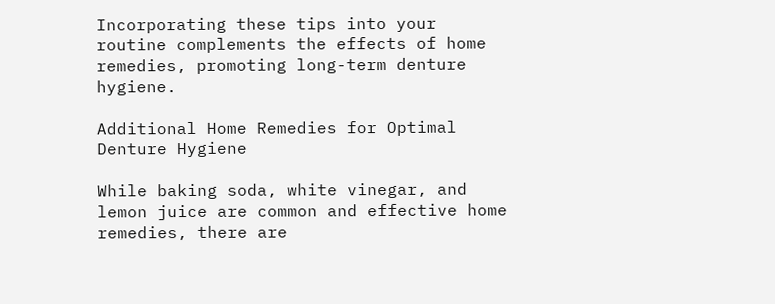Incorporating these tips into your routine complements the effects of home remedies, promoting long-term denture hygiene.

Additional Home Remedies for Optimal Denture Hygiene

While baking soda, white vinegar, and lemon juice are common and effective home remedies, there are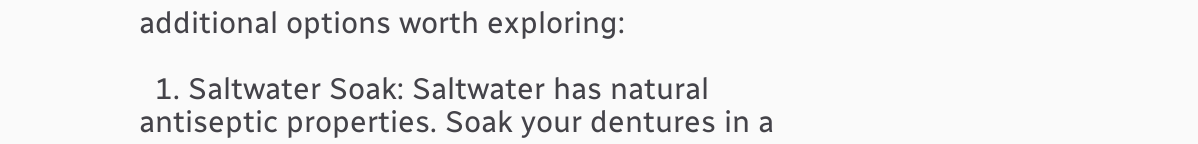additional options worth exploring:

  1. Saltwater Soak: Saltwater has natural antiseptic properties. Soak your dentures in a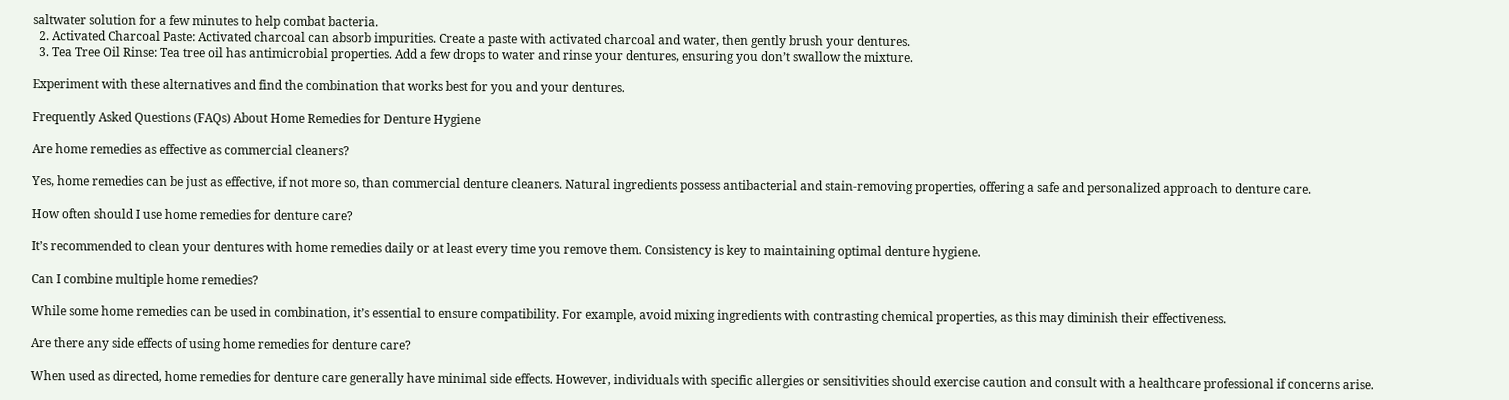saltwater solution for a few minutes to help combat bacteria.
  2. Activated Charcoal Paste: Activated charcoal can absorb impurities. Create a paste with activated charcoal and water, then gently brush your dentures.
  3. Tea Tree Oil Rinse: Tea tree oil has antimicrobial properties. Add a few drops to water and rinse your dentures, ensuring you don’t swallow the mixture.

Experiment with these alternatives and find the combination that works best for you and your dentures.

Frequently Asked Questions (FAQs) About Home Remedies for Denture Hygiene

Are home remedies as effective as commercial cleaners?

Yes, home remedies can be just as effective, if not more so, than commercial denture cleaners. Natural ingredients possess antibacterial and stain-removing properties, offering a safe and personalized approach to denture care.

How often should I use home remedies for denture care?

It’s recommended to clean your dentures with home remedies daily or at least every time you remove them. Consistency is key to maintaining optimal denture hygiene.

Can I combine multiple home remedies?

While some home remedies can be used in combination, it’s essential to ensure compatibility. For example, avoid mixing ingredients with contrasting chemical properties, as this may diminish their effectiveness.

Are there any side effects of using home remedies for denture care?

When used as directed, home remedies for denture care generally have minimal side effects. However, individuals with specific allergies or sensitivities should exercise caution and consult with a healthcare professional if concerns arise.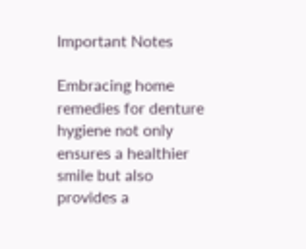Important Notes

Embracing home remedies for denture hygiene not only ensures a healthier smile but also provides a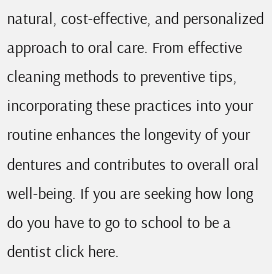natural, cost-effective, and personalized approach to oral care. From effective cleaning methods to preventive tips, incorporating these practices into your routine enhances the longevity of your dentures and contributes to overall oral well-being. If you are seeking how long do you have to go to school to be a dentist click here.